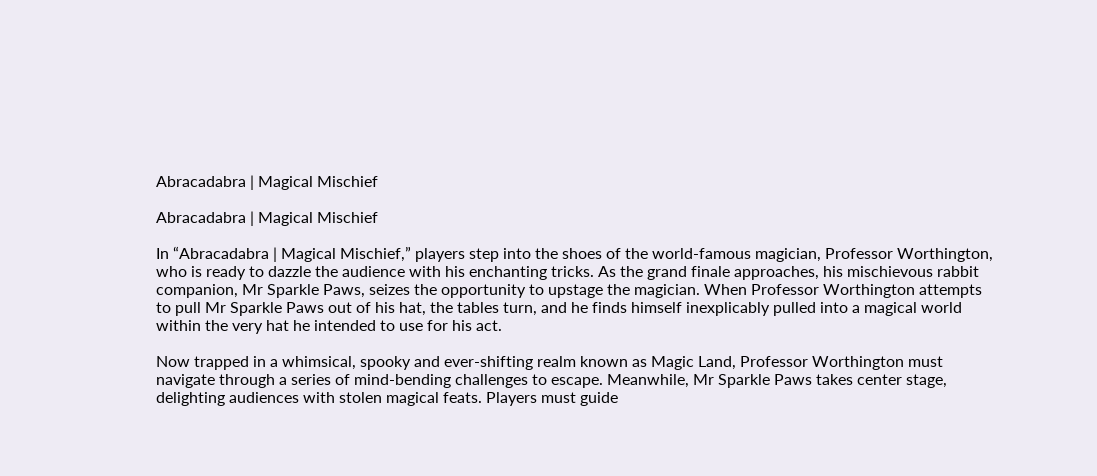Abracadabra | Magical Mischief

Abracadabra | Magical Mischief

In “Abracadabra | Magical Mischief,” players step into the shoes of the world-famous magician, Professor Worthington, who is ready to dazzle the audience with his enchanting tricks. As the grand finale approaches, his mischievous rabbit companion, Mr Sparkle Paws, seizes the opportunity to upstage the magician. When Professor Worthington attempts to pull Mr Sparkle Paws out of his hat, the tables turn, and he finds himself inexplicably pulled into a magical world within the very hat he intended to use for his act.

Now trapped in a whimsical, spooky and ever-shifting realm known as Magic Land, Professor Worthington must navigate through a series of mind-bending challenges to escape. Meanwhile, Mr Sparkle Paws takes center stage, delighting audiences with stolen magical feats. Players must guide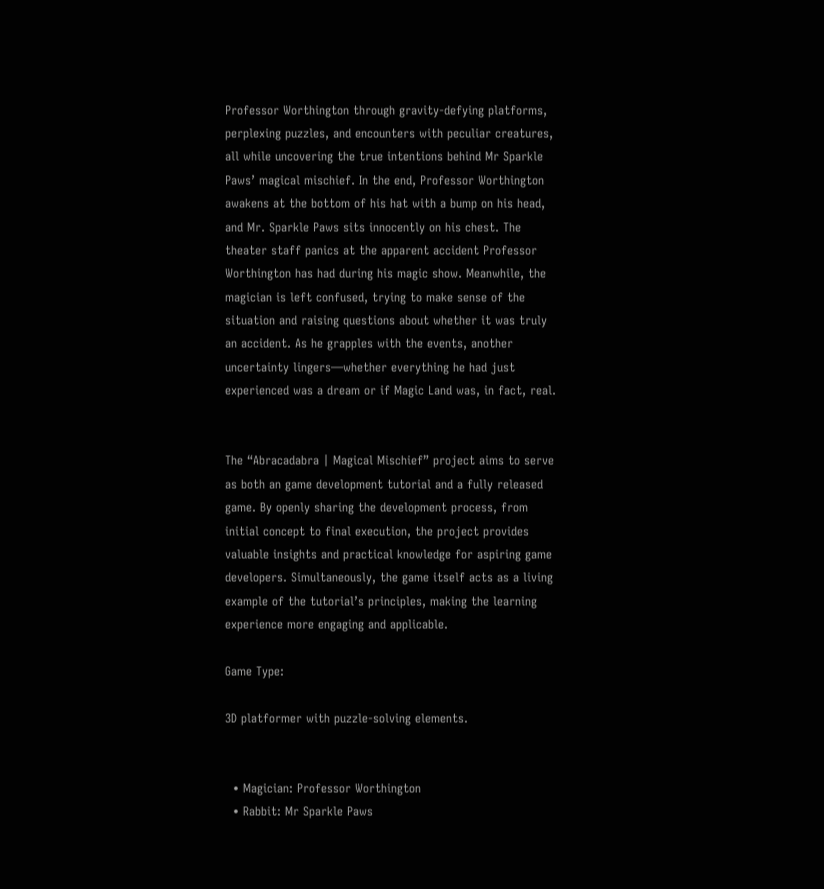Professor Worthington through gravity-defying platforms, perplexing puzzles, and encounters with peculiar creatures, all while uncovering the true intentions behind Mr Sparkle Paws’ magical mischief. In the end, Professor Worthington awakens at the bottom of his hat with a bump on his head, and Mr. Sparkle Paws sits innocently on his chest. The theater staff panics at the apparent accident Professor Worthington has had during his magic show. Meanwhile, the magician is left confused, trying to make sense of the situation and raising questions about whether it was truly an accident. As he grapples with the events, another uncertainty lingers—whether everything he had just experienced was a dream or if Magic Land was, in fact, real.


The “Abracadabra | Magical Mischief” project aims to serve as both an game development tutorial and a fully released game. By openly sharing the development process, from initial concept to final execution, the project provides valuable insights and practical knowledge for aspiring game developers. Simultaneously, the game itself acts as a living example of the tutorial’s principles, making the learning experience more engaging and applicable.

Game Type:

3D platformer with puzzle-solving elements.


  • Magician: Professor Worthington
  • Rabbit: Mr Sparkle Paws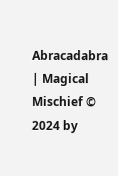Abracadabra | Magical Mischief © 2024 by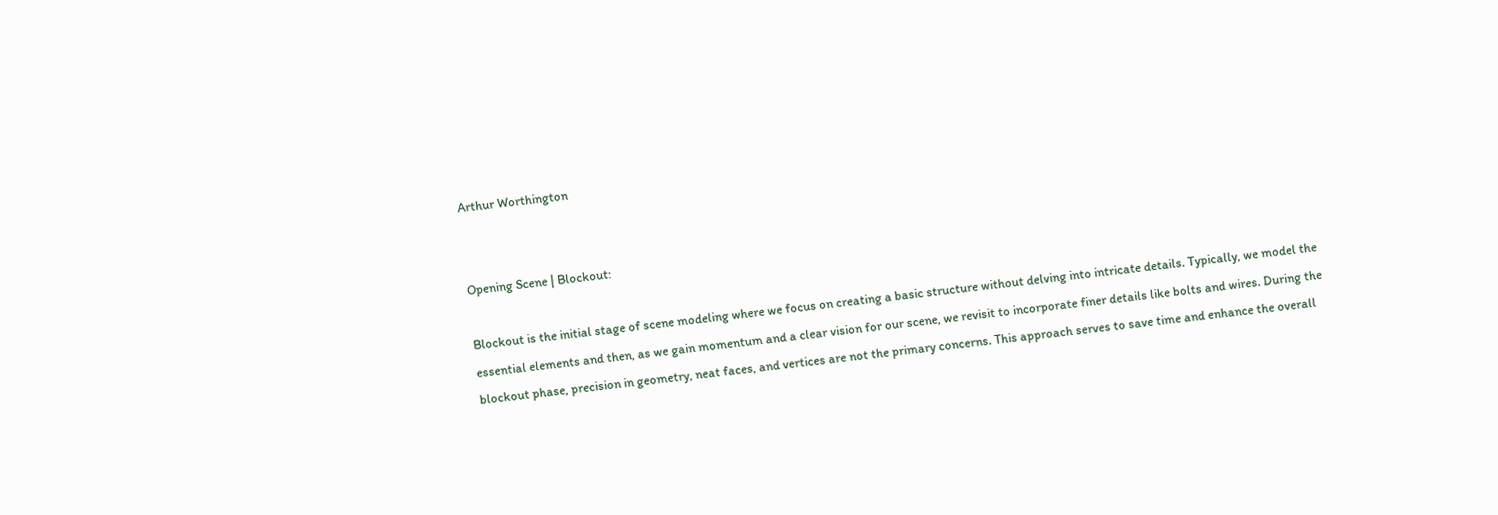Arthur Worthington


Opening Scene | Blockout:

Blockout is the initial stage of scene modeling where we focus on creating a basic structure without delving into intricate details. Typically, we model the essential elements and then, as we gain momentum and a clear vision for our scene, we revisit to incorporate finer details like bolts and wires. During the blockout phase, precision in geometry, neat faces, and vertices are not the primary concerns. This approach serves to save time and enhance the overall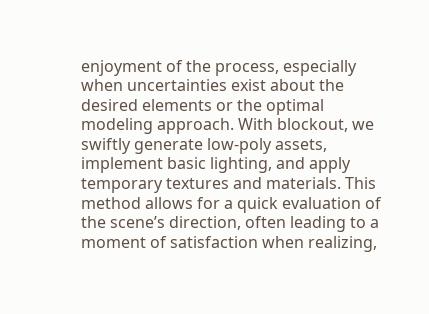enjoyment of the process, especially when uncertainties exist about the desired elements or the optimal modeling approach. With blockout, we swiftly generate low-poly assets, implement basic lighting, and apply temporary textures and materials. This method allows for a quick evaluation of the scene’s direction, often leading to a moment of satisfaction when realizing,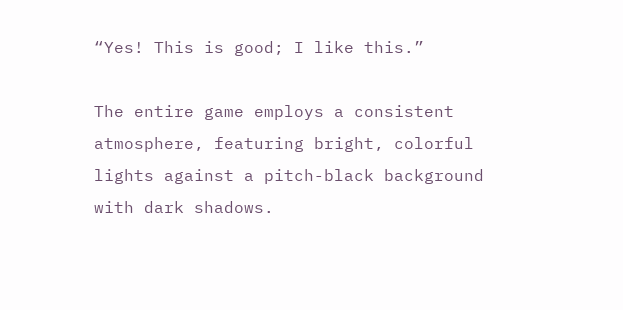“Yes! This is good; I like this.”

The entire game employs a consistent atmosphere, featuring bright, colorful lights against a pitch-black background with dark shadows.